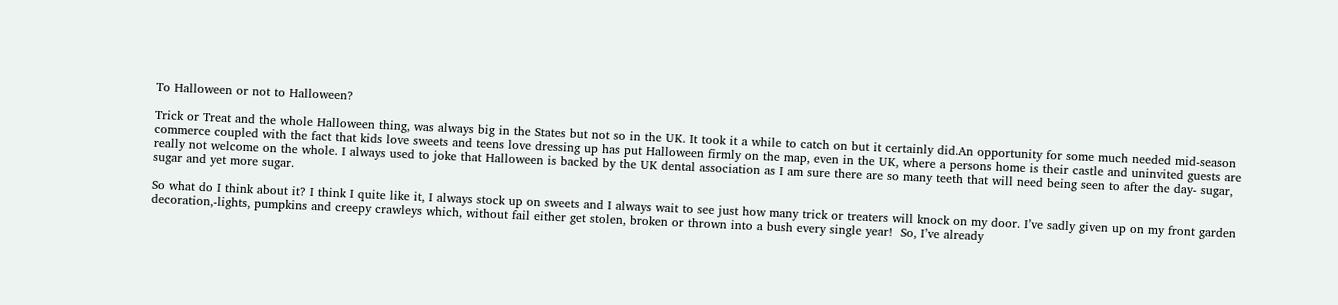To Halloween or not to Halloween?

Trick or Treat and the whole Halloween thing, was always big in the States but not so in the UK. It took it a while to catch on but it certainly did.An opportunity for some much needed mid-season commerce coupled with the fact that kids love sweets and teens love dressing up has put Halloween firmly on the map, even in the UK, where a persons home is their castle and uninvited guests are really not welcome on the whole. I always used to joke that Halloween is backed by the UK dental association as I am sure there are so many teeth that will need being seen to after the day- sugar, sugar and yet more sugar.

So what do I think about it? I think I quite like it, I always stock up on sweets and I always wait to see just how many trick or treaters will knock on my door. I’ve sadly given up on my front garden decoration,-lights, pumpkins and creepy crawleys which, without fail either get stolen, broken or thrown into a bush every single year!  So, I’ve already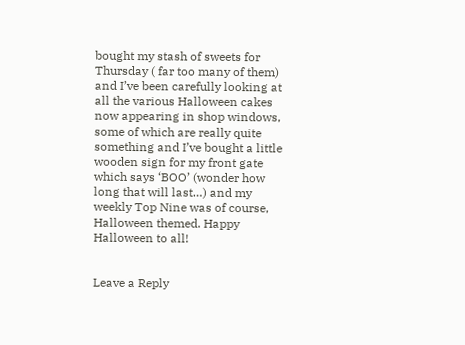bought my stash of sweets for Thursday ( far too many of them) and I’ve been carefully looking at all the various Halloween cakes now appearing in shop windows, some of which are really quite something and I’ve bought a little wooden sign for my front gate which says ‘BOO’ (wonder how long that will last…) and my weekly Top Nine was of course, Halloween themed. Happy Halloween to all!


Leave a Reply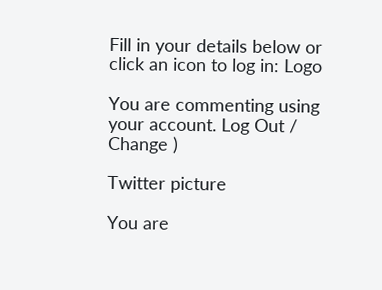Fill in your details below or click an icon to log in: Logo

You are commenting using your account. Log Out / Change )

Twitter picture

You are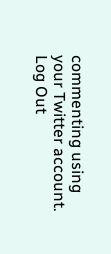commenting using your Twitter account. Log Out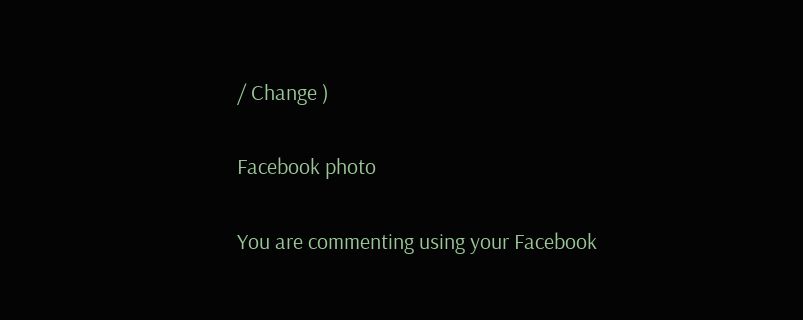/ Change )

Facebook photo

You are commenting using your Facebook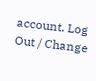account. Log Out / Change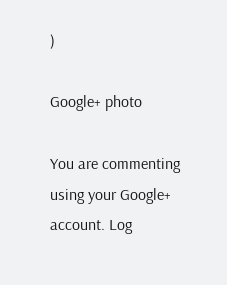)

Google+ photo

You are commenting using your Google+ account. Log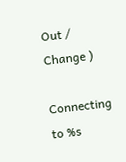Out / Change )

Connecting to %s